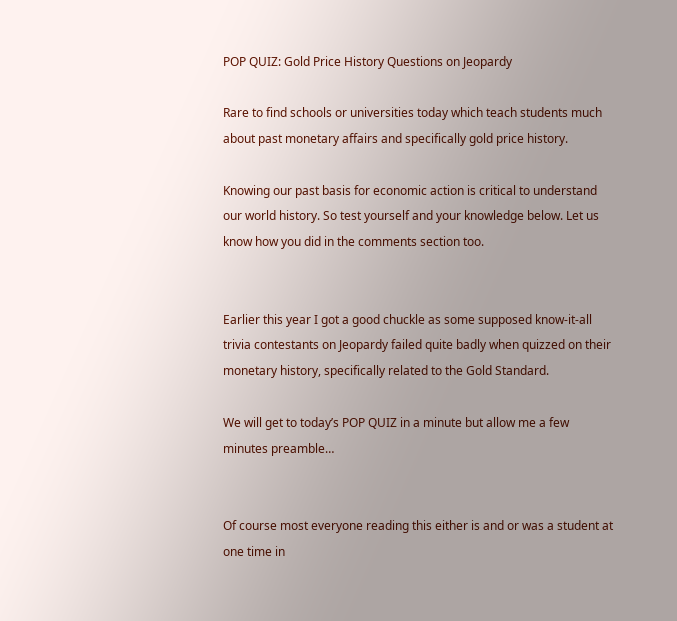POP QUIZ: Gold Price History Questions on Jeopardy

Rare to find schools or universities today which teach students much about past monetary affairs and specifically gold price history.

Knowing our past basis for economic action is critical to understand our world history. So test yourself and your knowledge below. Let us know how you did in the comments section too.


Earlier this year I got a good chuckle as some supposed know-it-all trivia contestants on Jeopardy failed quite badly when quizzed on their monetary history, specifically related to the Gold Standard.

We will get to today’s POP QUIZ in a minute but allow me a few minutes preamble…


Of course most everyone reading this either is and or was a student at one time in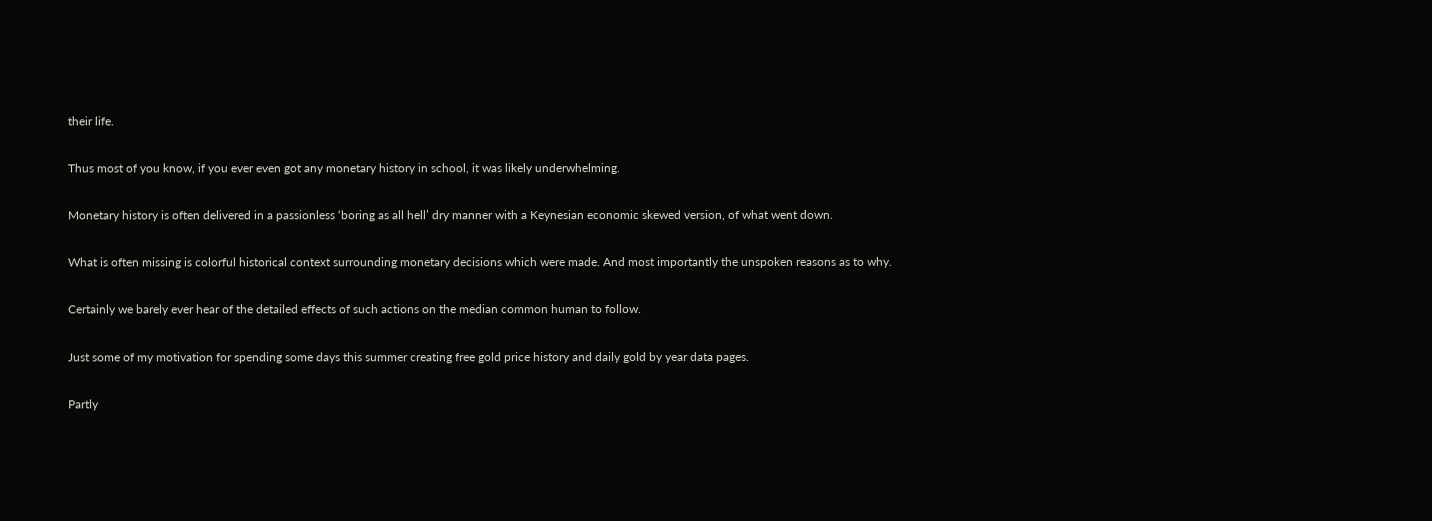their life.

Thus most of you know, if you ever even got any monetary history in school, it was likely underwhelming.

Monetary history is often delivered in a passionless ‘boring as all hell’ dry manner with a Keynesian economic skewed version, of what went down.

What is often missing is colorful historical context surrounding monetary decisions which were made. And most importantly the unspoken reasons as to why.

Certainly we barely ever hear of the detailed effects of such actions on the median common human to follow.

Just some of my motivation for spending some days this summer creating free gold price history and daily gold by year data pages.

Partly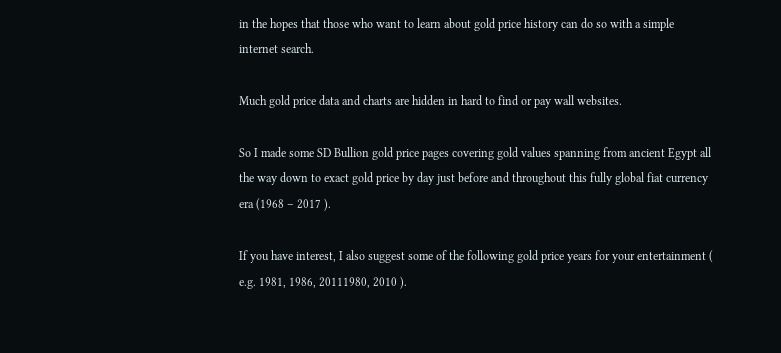in the hopes that those who want to learn about gold price history can do so with a simple internet search.

Much gold price data and charts are hidden in hard to find or pay wall websites.

So I made some SD Bullion gold price pages covering gold values spanning from ancient Egypt all the way down to exact gold price by day just before and throughout this fully global fiat currency era (1968 – 2017 ).

If you have interest, I also suggest some of the following gold price years for your entertainment ( e.g. 1981, 1986, 20111980, 2010 ).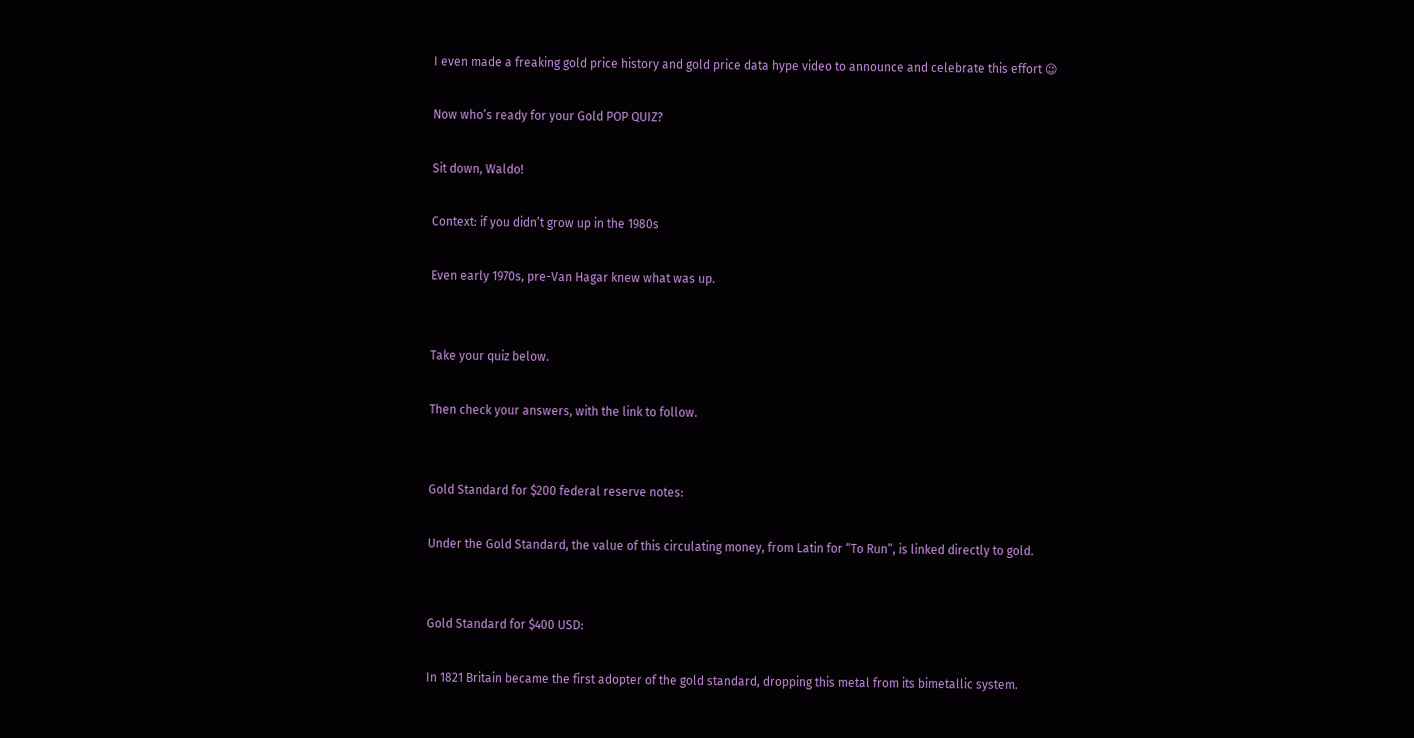I even made a freaking gold price history and gold price data hype video to announce and celebrate this effort 😉

Now who’s ready for your Gold POP QUIZ?

Sit down, Waldo!

Context: if you didn’t grow up in the 1980s

Even early 1970s, pre-Van Hagar knew what was up.


Take your quiz below.

Then check your answers, with the link to follow.


Gold Standard for $200 federal reserve notes:

Under the Gold Standard, the value of this circulating money, from Latin for “To Run”, is linked directly to gold.


Gold Standard for $400 USD:

In 1821 Britain became the first adopter of the gold standard, dropping this metal from its bimetallic system.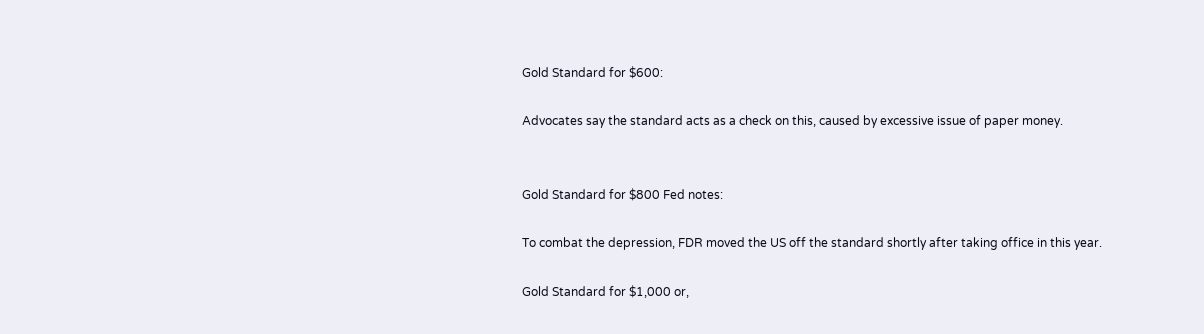Gold Standard for $600:

Advocates say the standard acts as a check on this, caused by excessive issue of paper money.


Gold Standard for $800 Fed notes:

To combat the depression, FDR moved the US off the standard shortly after taking office in this year.

Gold Standard for $1,000 or,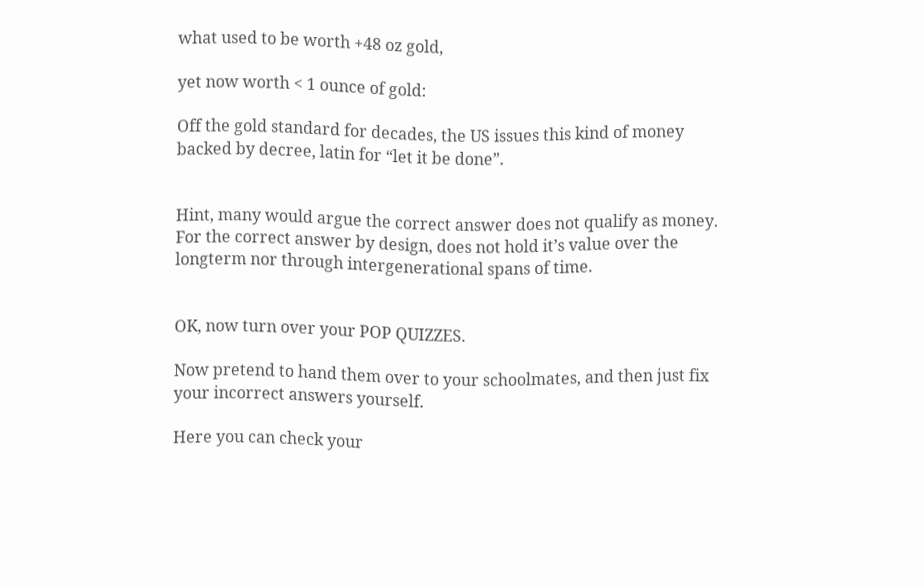what used to be worth +48 oz gold,

yet now worth < 1 ounce of gold:

Off the gold standard for decades, the US issues this kind of money backed by decree, latin for “let it be done”.


Hint, many would argue the correct answer does not qualify as money. For the correct answer by design, does not hold it’s value over the longterm nor through intergenerational spans of time.


OK, now turn over your POP QUIZZES.

Now pretend to hand them over to your schoolmates, and then just fix your incorrect answers yourself.

Here you can check your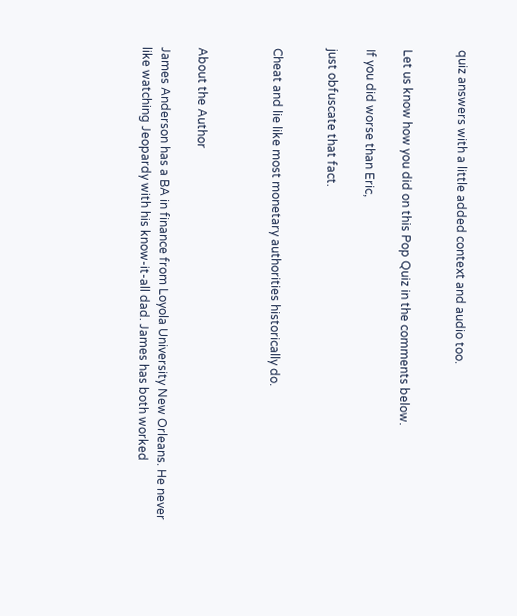quiz answers with a little added context and audio too.


Let us know how you did on this Pop Quiz in the comments below.

If you did worse than Eric,

just obfuscate that fact.


Cheat and lie like most monetary authorities historically do.



About the Author

James Anderson has a BA in finance from Loyola University New Orleans. He never like watching Jeopardy with his know-it-all dad. James has both worked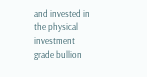and invested in the physical investment grade bullion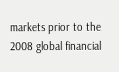markets prior to the 2008 global financial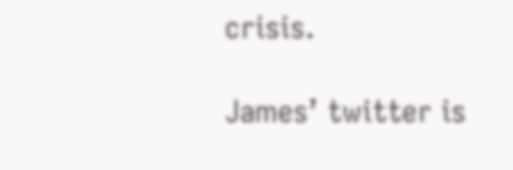crisis.

James’ twitter is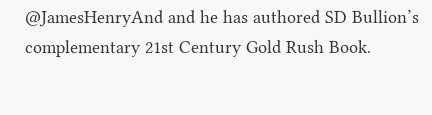@JamesHenryAnd and he has authored SD Bullion’s complementary 21st Century Gold Rush Book.